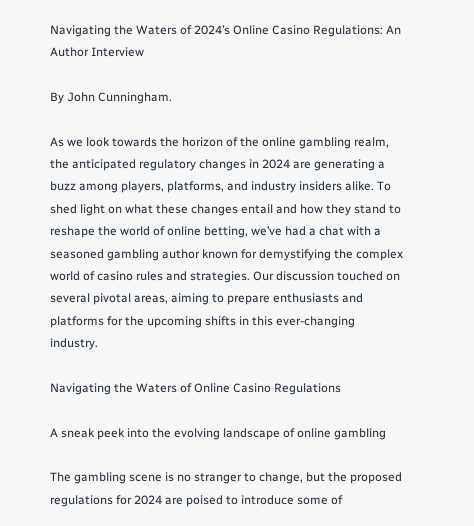Navigating the Waters of 2024’s Online Casino Regulations: An Author Interview

By John Cunningham.

As we look towards the horizon of the online gambling realm, the anticipated regulatory changes in 2024 are generating a buzz among players, platforms, and industry insiders alike. To shed light on what these changes entail and how they stand to reshape the world of online betting, we’ve had a chat with a seasoned gambling author known for demystifying the complex world of casino rules and strategies. Our discussion touched on several pivotal areas, aiming to prepare enthusiasts and platforms for the upcoming shifts in this ever-changing industry.

Navigating the Waters of Online Casino Regulations

A sneak peek into the evolving landscape of online gambling

The gambling scene is no stranger to change, but the proposed regulations for 2024 are poised to introduce some of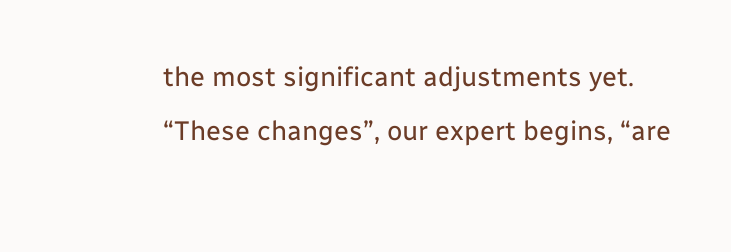the most significant adjustments yet. “These changes”, our expert begins, “are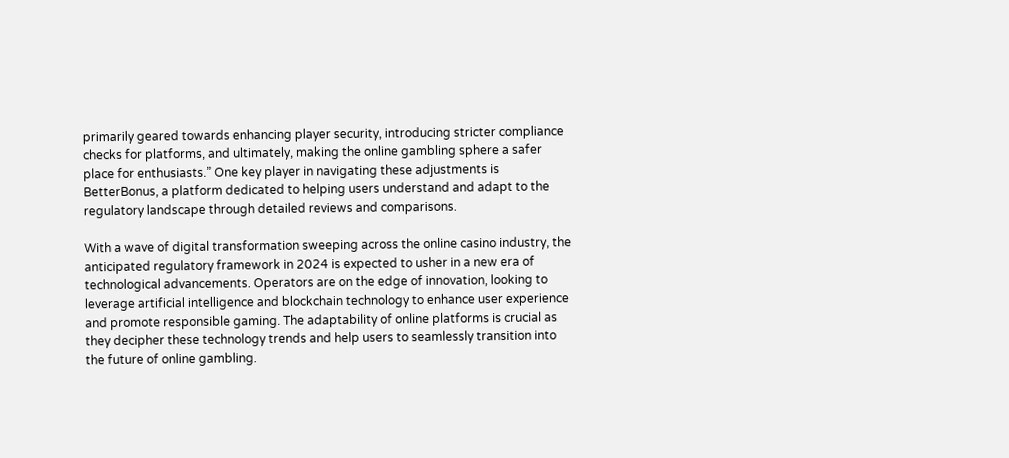primarily geared towards enhancing player security, introducing stricter compliance checks for platforms, and ultimately, making the online gambling sphere a safer place for enthusiasts.” One key player in navigating these adjustments is BetterBonus, a platform dedicated to helping users understand and adapt to the regulatory landscape through detailed reviews and comparisons.

With a wave of digital transformation sweeping across the online casino industry, the anticipated regulatory framework in 2024 is expected to usher in a new era of technological advancements. Operators are on the edge of innovation, looking to leverage artificial intelligence and blockchain technology to enhance user experience and promote responsible gaming. The adaptability of online platforms is crucial as they decipher these technology trends and help users to seamlessly transition into the future of online gambling.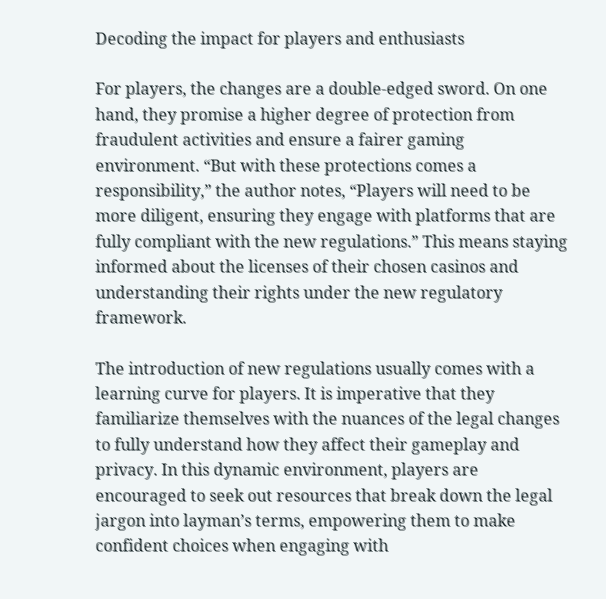Decoding the impact for players and enthusiasts

For players, the changes are a double-edged sword. On one hand, they promise a higher degree of protection from fraudulent activities and ensure a fairer gaming environment. “But with these protections comes a responsibility,” the author notes, “Players will need to be more diligent, ensuring they engage with platforms that are fully compliant with the new regulations.” This means staying informed about the licenses of their chosen casinos and understanding their rights under the new regulatory framework.

The introduction of new regulations usually comes with a learning curve for players. It is imperative that they familiarize themselves with the nuances of the legal changes to fully understand how they affect their gameplay and privacy. In this dynamic environment, players are encouraged to seek out resources that break down the legal jargon into layman’s terms, empowering them to make confident choices when engaging with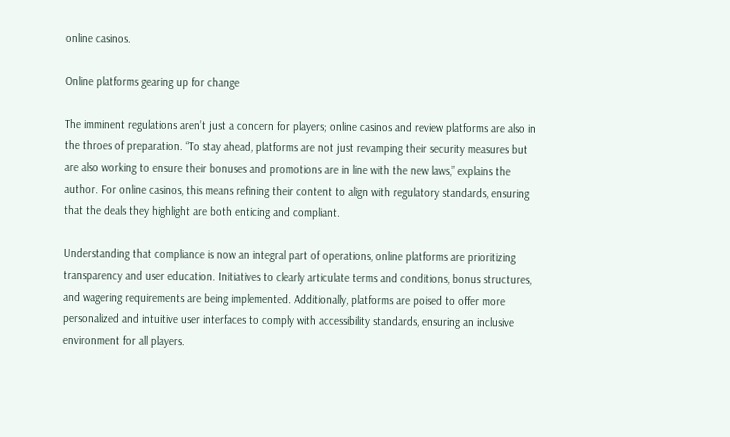online casinos.

Online platforms gearing up for change

The imminent regulations aren’t just a concern for players; online casinos and review platforms are also in the throes of preparation. “To stay ahead, platforms are not just revamping their security measures but are also working to ensure their bonuses and promotions are in line with the new laws,” explains the author. For online casinos, this means refining their content to align with regulatory standards, ensuring that the deals they highlight are both enticing and compliant.

Understanding that compliance is now an integral part of operations, online platforms are prioritizing transparency and user education. Initiatives to clearly articulate terms and conditions, bonus structures, and wagering requirements are being implemented. Additionally, platforms are poised to offer more personalized and intuitive user interfaces to comply with accessibility standards, ensuring an inclusive environment for all players.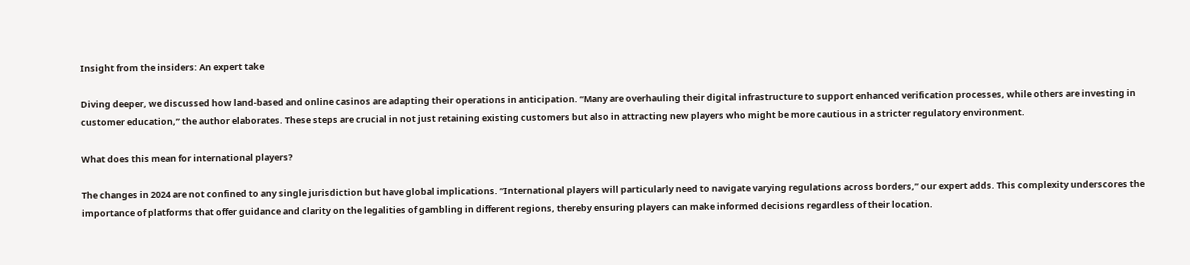Insight from the insiders: An expert take

Diving deeper, we discussed how land-based and online casinos are adapting their operations in anticipation. “Many are overhauling their digital infrastructure to support enhanced verification processes, while others are investing in customer education,” the author elaborates. These steps are crucial in not just retaining existing customers but also in attracting new players who might be more cautious in a stricter regulatory environment.

What does this mean for international players?

The changes in 2024 are not confined to any single jurisdiction but have global implications. “International players will particularly need to navigate varying regulations across borders,” our expert adds. This complexity underscores the importance of platforms that offer guidance and clarity on the legalities of gambling in different regions, thereby ensuring players can make informed decisions regardless of their location.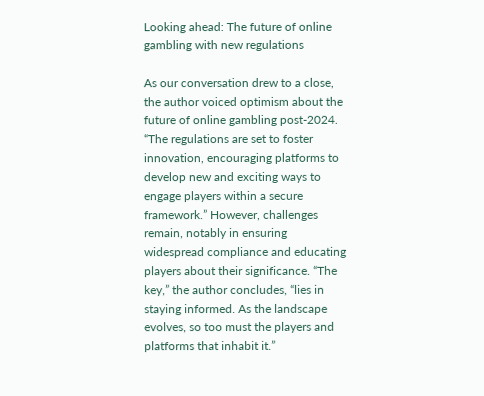Looking ahead: The future of online gambling with new regulations

As our conversation drew to a close, the author voiced optimism about the future of online gambling post-2024. “The regulations are set to foster innovation, encouraging platforms to develop new and exciting ways to engage players within a secure framework.” However, challenges remain, notably in ensuring widespread compliance and educating players about their significance. “The key,” the author concludes, “lies in staying informed. As the landscape evolves, so too must the players and platforms that inhabit it.”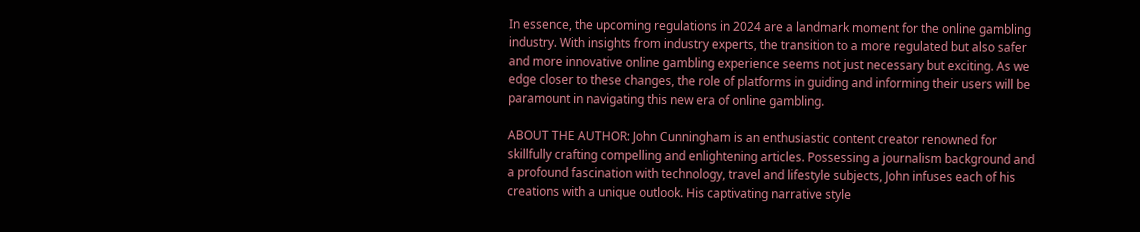In essence, the upcoming regulations in 2024 are a landmark moment for the online gambling industry. With insights from industry experts, the transition to a more regulated but also safer and more innovative online gambling experience seems not just necessary but exciting. As we edge closer to these changes, the role of platforms in guiding and informing their users will be paramount in navigating this new era of online gambling.

ABOUT THE AUTHOR: John Cunningham is an enthusiastic content creator renowned for skillfully crafting compelling and enlightening articles. Possessing a journalism background and a profound fascination with technology, travel and lifestyle subjects, John infuses each of his creations with a unique outlook. His captivating narrative style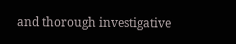and thorough investigative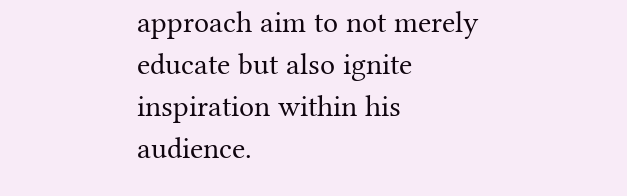approach aim to not merely educate but also ignite inspiration within his audience.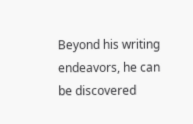Beyond his writing endeavors, he can be discovered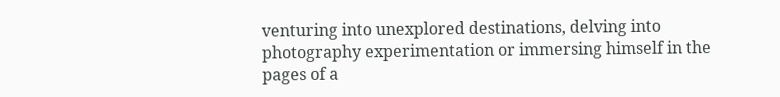venturing into unexplored destinations, delving into photography experimentation or immersing himself in the pages of a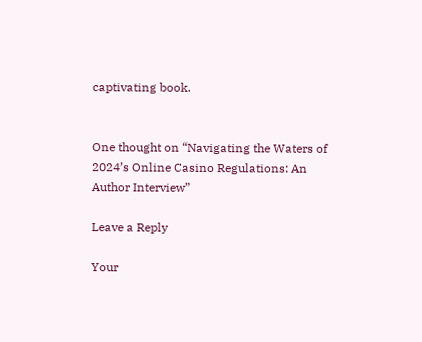captivating book.


One thought on “Navigating the Waters of 2024’s Online Casino Regulations: An Author Interview”

Leave a Reply

Your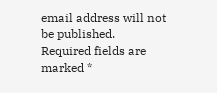email address will not be published. Required fields are marked *